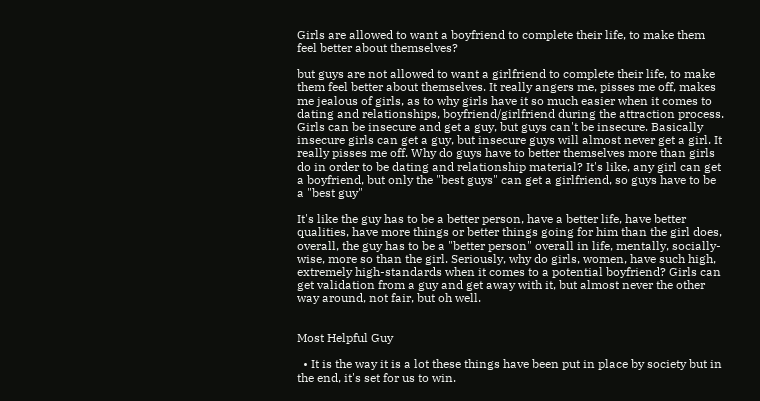Girls are allowed to want a boyfriend to complete their life, to make them feel better about themselves?

but guys are not allowed to want a girlfriend to complete their life, to make them feel better about themselves. It really angers me, pisses me off, makes me jealous of girls, as to why girls have it so much easier when it comes to dating and relationships, boyfriend/girlfriend during the attraction process. Girls can be insecure and get a guy, but guys can't be insecure. Basically insecure girls can get a guy, but insecure guys will almost never get a girl. It really pisses me off. Why do guys have to better themselves more than girls do in order to be dating and relationship material? It's like, any girl can get a boyfriend, but only the "best guys" can get a girlfriend, so guys have to be a "best guy"

It's like the guy has to be a better person, have a better life, have better qualities, have more things or better things going for him than the girl does, overall, the guy has to be a "better person" overall in life, mentally, socially-wise, more so than the girl. Seriously, why do girls, women, have such high, extremely high-standards when it comes to a potential boyfriend? Girls can get validation from a guy and get away with it, but almost never the other way around, not fair, but oh well.


Most Helpful Guy

  • It is the way it is a lot these things have been put in place by society but in the end, it's set for us to win.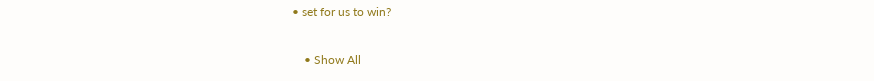• set for us to win?

    • Show All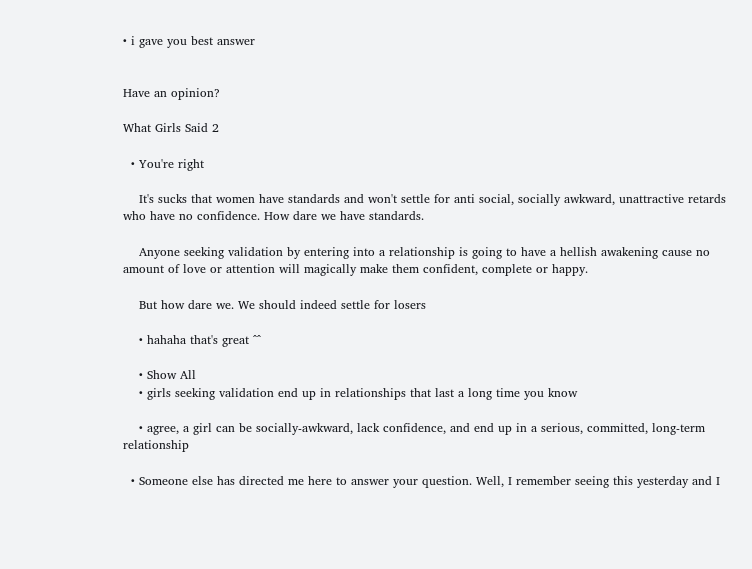• i gave you best answer


Have an opinion?

What Girls Said 2

  • You're right

    It's sucks that women have standards and won't settle for anti social, socially awkward, unattractive retards who have no confidence. How dare we have standards.

    Anyone seeking validation by entering into a relationship is going to have a hellish awakening cause no amount of love or attention will magically make them confident, complete or happy.

    But how dare we. We should indeed settle for losers

    • hahaha that's great ^^

    • Show All
    • girls seeking validation end up in relationships that last a long time you know

    • agree, a girl can be socially-awkward, lack confidence, and end up in a serious, committed, long-term relationship

  • Someone else has directed me here to answer your question. Well, I remember seeing this yesterday and I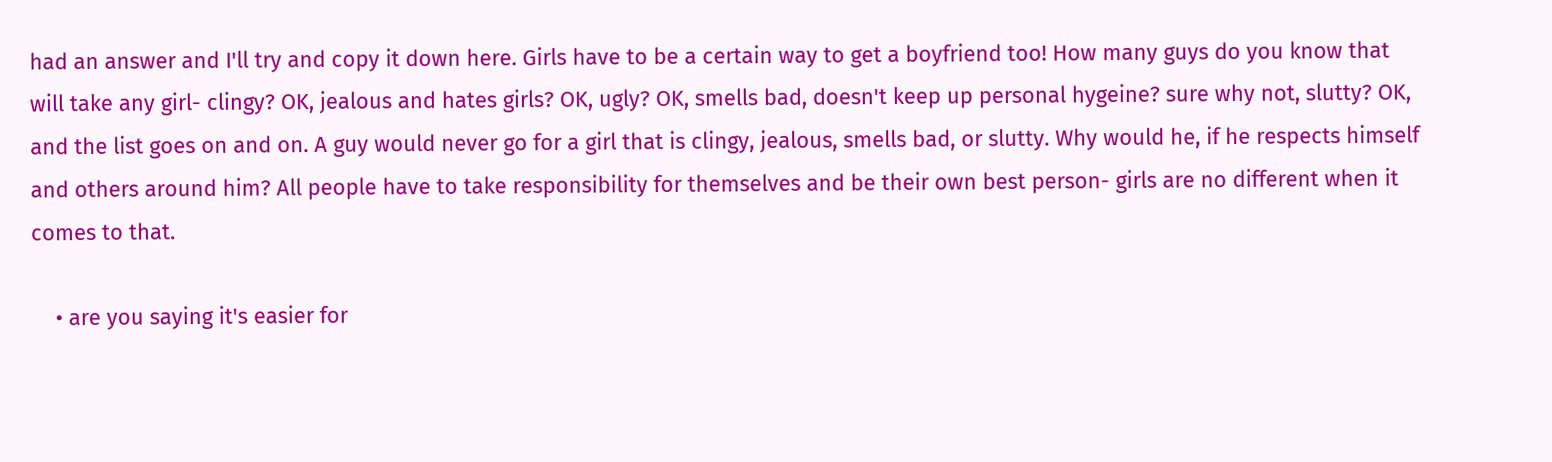had an answer and I'll try and copy it down here. Girls have to be a certain way to get a boyfriend too! How many guys do you know that will take any girl- clingy? OK, jealous and hates girls? OK, ugly? OK, smells bad, doesn't keep up personal hygeine? sure why not, slutty? OK, and the list goes on and on. A guy would never go for a girl that is clingy, jealous, smells bad, or slutty. Why would he, if he respects himself and others around him? All people have to take responsibility for themselves and be their own best person- girls are no different when it comes to that.

    • are you saying it's easier for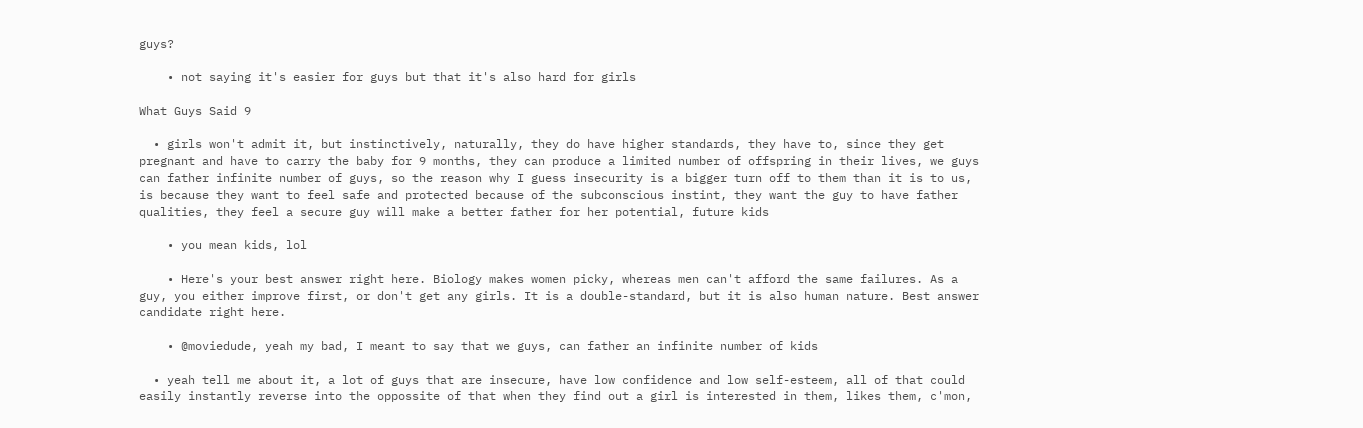guys?

    • not saying it's easier for guys but that it's also hard for girls

What Guys Said 9

  • girls won't admit it, but instinctively, naturally, they do have higher standards, they have to, since they get pregnant and have to carry the baby for 9 months, they can produce a limited number of offspring in their lives, we guys can father infinite number of guys, so the reason why I guess insecurity is a bigger turn off to them than it is to us, is because they want to feel safe and protected because of the subconscious instint, they want the guy to have father qualities, they feel a secure guy will make a better father for her potential, future kids

    • you mean kids, lol

    • Here's your best answer right here. Biology makes women picky, whereas men can't afford the same failures. As a guy, you either improve first, or don't get any girls. It is a double-standard, but it is also human nature. Best answer candidate right here.

    • @moviedude, yeah my bad, I meant to say that we guys, can father an infinite number of kids

  • yeah tell me about it, a lot of guys that are insecure, have low confidence and low self-esteem, all of that could easily instantly reverse into the oppossite of that when they find out a girl is interested in them, likes them, c'mon,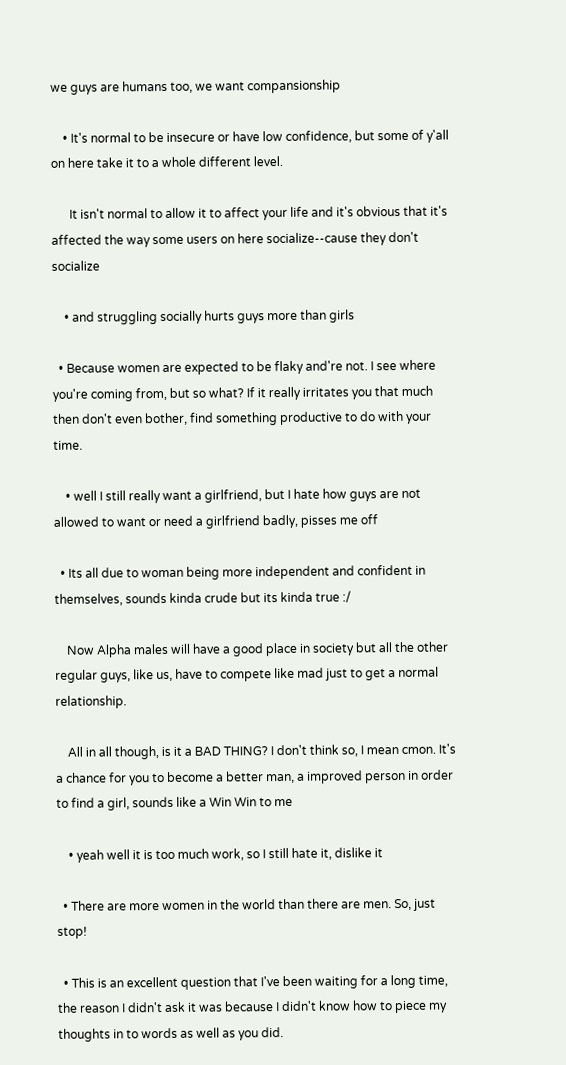we guys are humans too, we want compansionship

    • It's normal to be insecure or have low confidence, but some of y'all on here take it to a whole different level.

      It isn't normal to allow it to affect your life and it's obvious that it's affected the way some users on here socialize--cause they don't socialize

    • and struggling socially hurts guys more than girls

  • Because women are expected to be flaky and're not. I see where you're coming from, but so what? If it really irritates you that much then don't even bother, find something productive to do with your time.

    • well I still really want a girlfriend, but I hate how guys are not allowed to want or need a girlfriend badly, pisses me off

  • Its all due to woman being more independent and confident in themselves, sounds kinda crude but its kinda true :/

    Now Alpha males will have a good place in society but all the other regular guys, like us, have to compete like mad just to get a normal relationship.

    All in all though, is it a BAD THING? I don't think so, I mean cmon. It's a chance for you to become a better man, a improved person in order to find a girl, sounds like a Win Win to me

    • yeah well it is too much work, so I still hate it, dislike it

  • There are more women in the world than there are men. So, just stop!

  • This is an excellent question that I've been waiting for a long time, the reason I didn't ask it was because I didn't know how to piece my thoughts in to words as well as you did.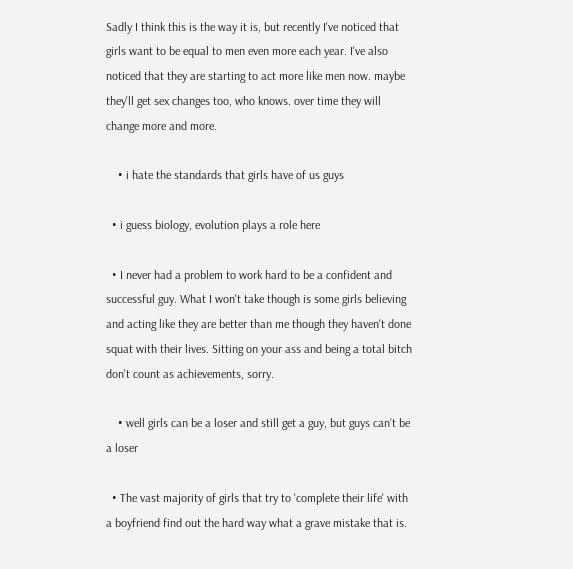Sadly I think this is the way it is, but recently I've noticed that girls want to be equal to men even more each year. I've also noticed that they are starting to act more like men now. maybe they'll get sex changes too, who knows. over time they will change more and more.

    • i hate the standards that girls have of us guys

  • i guess biology, evolution plays a role here

  • I never had a problem to work hard to be a confident and successful guy. What I won't take though is some girls believing and acting like they are better than me though they haven't done squat with their lives. Sitting on your ass and being a total bitch don't count as achievements, sorry.

    • well girls can be a loser and still get a guy, but guys can't be a loser

  • The vast majority of girls that try to 'complete their life' with a boyfriend find out the hard way what a grave mistake that is.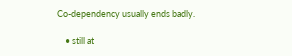Co-dependency usually ends badly.

    • still at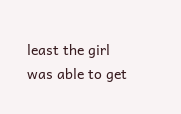least the girl was able to get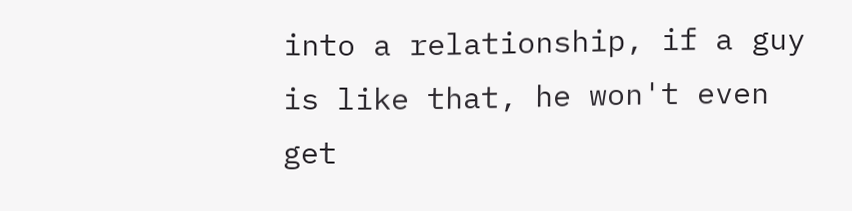into a relationship, if a guy is like that, he won't even get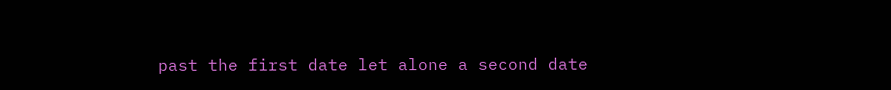past the first date let alone a second date